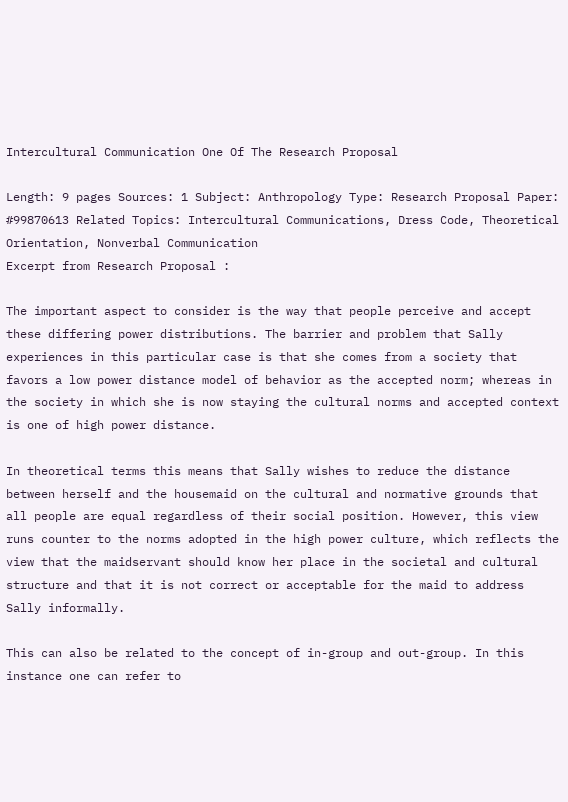Intercultural Communication One Of The Research Proposal

Length: 9 pages Sources: 1 Subject: Anthropology Type: Research Proposal Paper: #99870613 Related Topics: Intercultural Communications, Dress Code, Theoretical Orientation, Nonverbal Communication
Excerpt from Research Proposal :

The important aspect to consider is the way that people perceive and accept these differing power distributions. The barrier and problem that Sally experiences in this particular case is that she comes from a society that favors a low power distance model of behavior as the accepted norm; whereas in the society in which she is now staying the cultural norms and accepted context is one of high power distance.

In theoretical terms this means that Sally wishes to reduce the distance between herself and the housemaid on the cultural and normative grounds that all people are equal regardless of their social position. However, this view runs counter to the norms adopted in the high power culture, which reflects the view that the maidservant should know her place in the societal and cultural structure and that it is not correct or acceptable for the maid to address Sally informally.

This can also be related to the concept of in-group and out-group. In this instance one can refer to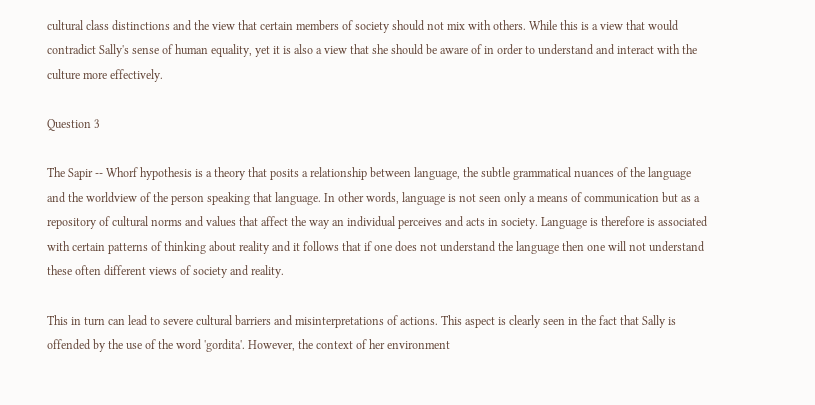cultural class distinctions and the view that certain members of society should not mix with others. While this is a view that would contradict Sally's sense of human equality, yet it is also a view that she should be aware of in order to understand and interact with the culture more effectively.

Question 3

The Sapir -- Whorf hypothesis is a theory that posits a relationship between language, the subtle grammatical nuances of the language and the worldview of the person speaking that language. In other words, language is not seen only a means of communication but as a repository of cultural norms and values that affect the way an individual perceives and acts in society. Language is therefore is associated with certain patterns of thinking about reality and it follows that if one does not understand the language then one will not understand these often different views of society and reality.

This in turn can lead to severe cultural barriers and misinterpretations of actions. This aspect is clearly seen in the fact that Sally is offended by the use of the word 'gordita'. However, the context of her environment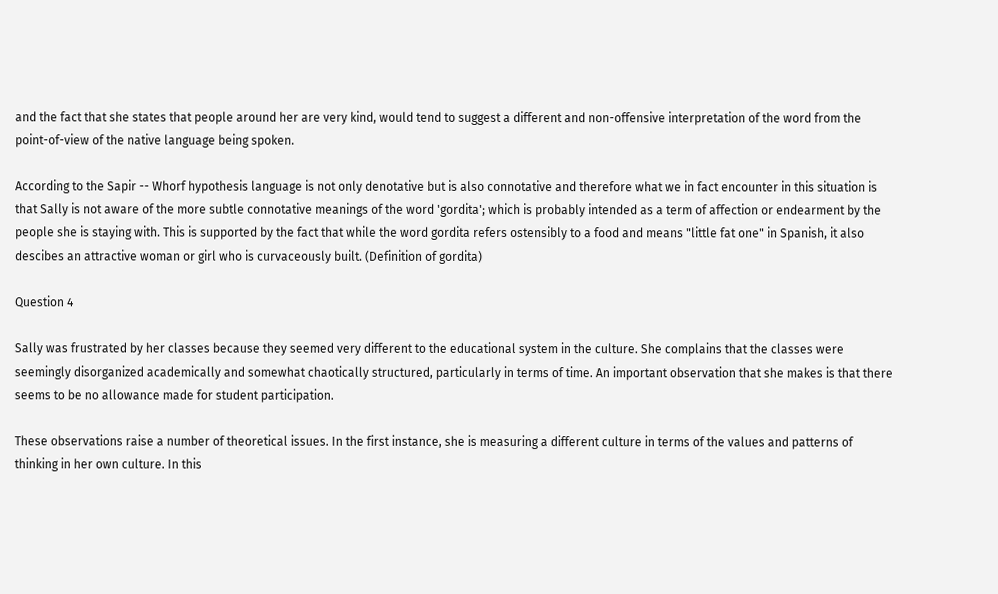and the fact that she states that people around her are very kind, would tend to suggest a different and non-offensive interpretation of the word from the point-of-view of the native language being spoken.

According to the Sapir -- Whorf hypothesis language is not only denotative but is also connotative and therefore what we in fact encounter in this situation is that Sally is not aware of the more subtle connotative meanings of the word 'gordita'; which is probably intended as a term of affection or endearment by the people she is staying with. This is supported by the fact that while the word gordita refers ostensibly to a food and means "little fat one" in Spanish, it also descibes an attractive woman or girl who is curvaceously built. (Definition of gordita)

Question 4

Sally was frustrated by her classes because they seemed very different to the educational system in the culture. She complains that the classes were seemingly disorganized academically and somewhat chaotically structured, particularly in terms of time. An important observation that she makes is that there seems to be no allowance made for student participation.

These observations raise a number of theoretical issues. In the first instance, she is measuring a different culture in terms of the values and patterns of thinking in her own culture. In this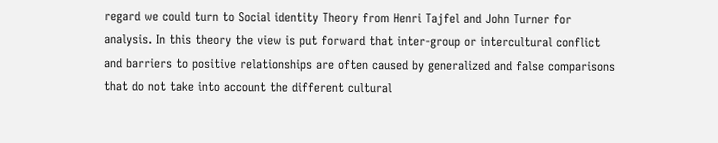regard we could turn to Social identity Theory from Henri Tajfel and John Turner for analysis. In this theory the view is put forward that inter-group or intercultural conflict and barriers to positive relationships are often caused by generalized and false comparisons that do not take into account the different cultural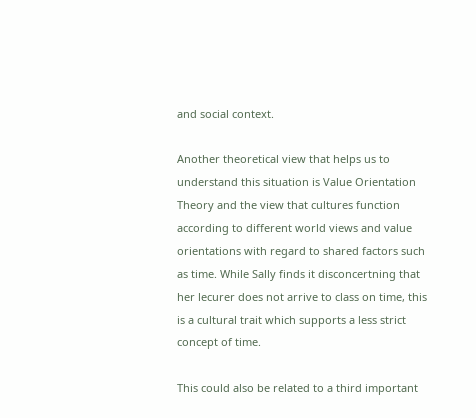and social context.

Another theoretical view that helps us to understand this situation is Value Orientation Theory and the view that cultures function according to different world views and value orientations with regard to shared factors such as time. While Sally finds it disconcertning that her lecurer does not arrive to class on time, this is a cultural trait which supports a less strict concept of time.

This could also be related to a third important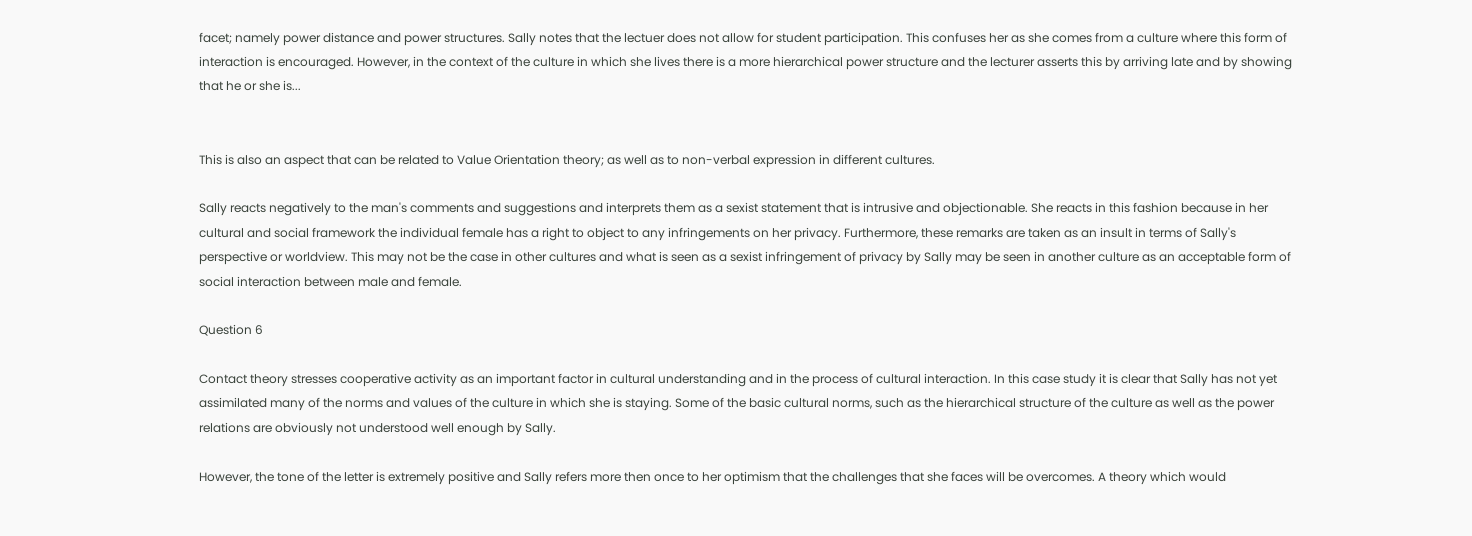facet; namely power distance and power structures. Sally notes that the lectuer does not allow for student participation. This confuses her as she comes from a culture where this form of interaction is encouraged. However, in the context of the culture in which she lives there is a more hierarchical power structure and the lecturer asserts this by arriving late and by showing that he or she is...


This is also an aspect that can be related to Value Orientation theory; as well as to non-verbal expression in different cultures.

Sally reacts negatively to the man's comments and suggestions and interprets them as a sexist statement that is intrusive and objectionable. She reacts in this fashion because in her cultural and social framework the individual female has a right to object to any infringements on her privacy. Furthermore, these remarks are taken as an insult in terms of Sally's perspective or worldview. This may not be the case in other cultures and what is seen as a sexist infringement of privacy by Sally may be seen in another culture as an acceptable form of social interaction between male and female.

Question 6

Contact theory stresses cooperative activity as an important factor in cultural understanding and in the process of cultural interaction. In this case study it is clear that Sally has not yet assimilated many of the norms and values of the culture in which she is staying. Some of the basic cultural norms, such as the hierarchical structure of the culture as well as the power relations are obviously not understood well enough by Sally.

However, the tone of the letter is extremely positive and Sally refers more then once to her optimism that the challenges that she faces will be overcomes. A theory which would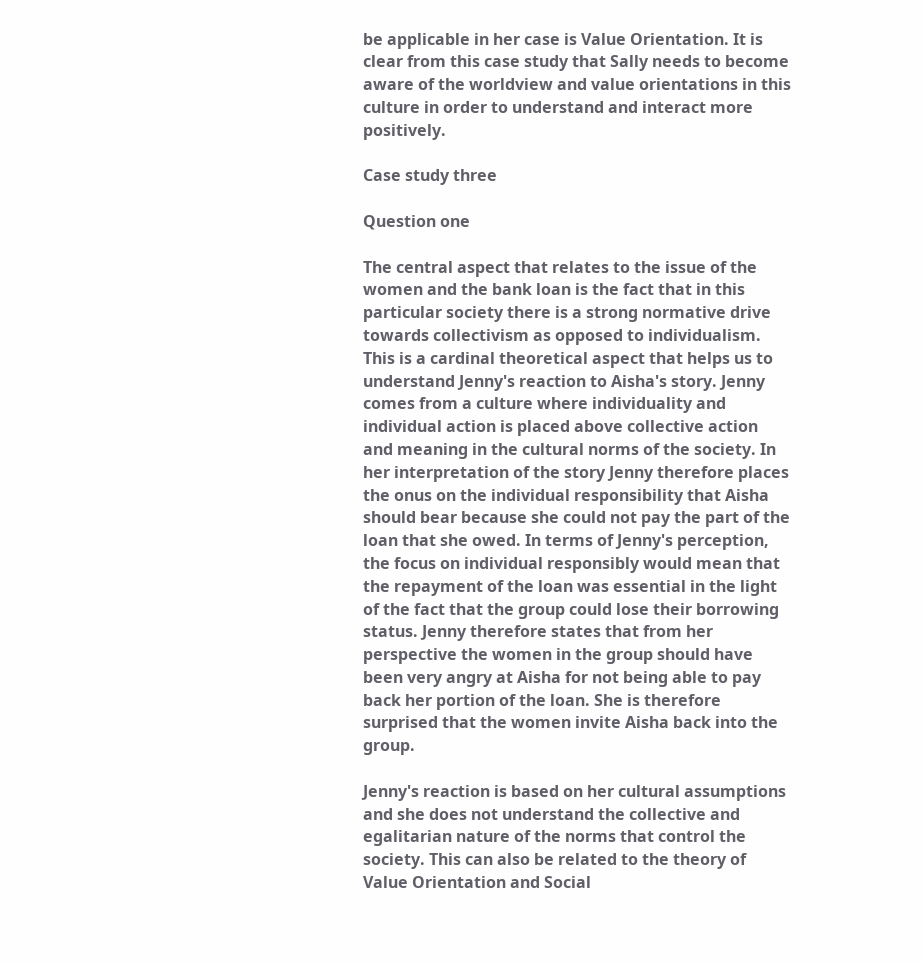be applicable in her case is Value Orientation. It is clear from this case study that Sally needs to become aware of the worldview and value orientations in this culture in order to understand and interact more positively.

Case study three

Question one

The central aspect that relates to the issue of the women and the bank loan is the fact that in this particular society there is a strong normative drive towards collectivism as opposed to individualism. This is a cardinal theoretical aspect that helps us to understand Jenny's reaction to Aisha's story. Jenny comes from a culture where individuality and individual action is placed above collective action and meaning in the cultural norms of the society. In her interpretation of the story Jenny therefore places the onus on the individual responsibility that Aisha should bear because she could not pay the part of the loan that she owed. In terms of Jenny's perception, the focus on individual responsibly would mean that the repayment of the loan was essential in the light of the fact that the group could lose their borrowing status. Jenny therefore states that from her perspective the women in the group should have been very angry at Aisha for not being able to pay back her portion of the loan. She is therefore surprised that the women invite Aisha back into the group.

Jenny's reaction is based on her cultural assumptions and she does not understand the collective and egalitarian nature of the norms that control the society. This can also be related to the theory of Value Orientation and Social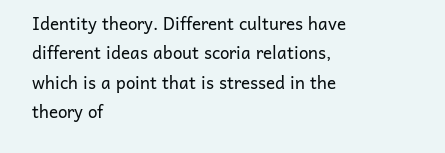Identity theory. Different cultures have different ideas about scoria relations, which is a point that is stressed in the theory of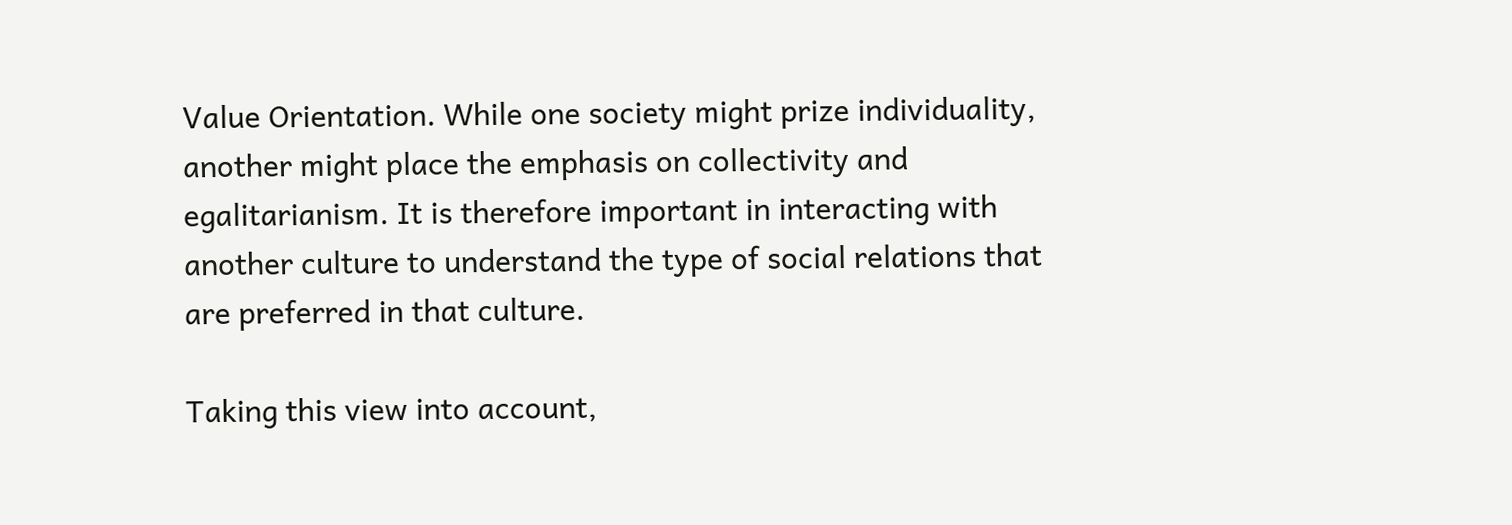Value Orientation. While one society might prize individuality, another might place the emphasis on collectivity and egalitarianism. It is therefore important in interacting with another culture to understand the type of social relations that are preferred in that culture.

Taking this view into account,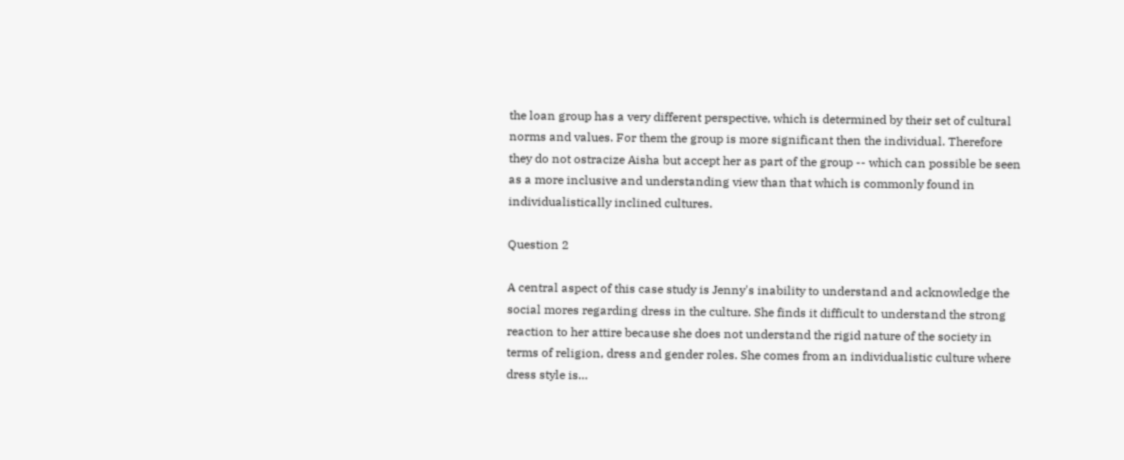the loan group has a very different perspective, which is determined by their set of cultural norms and values. For them the group is more significant then the individual. Therefore they do not ostracize Aisha but accept her as part of the group -- which can possible be seen as a more inclusive and understanding view than that which is commonly found in individualistically inclined cultures.

Question 2

A central aspect of this case study is Jenny's inability to understand and acknowledge the social mores regarding dress in the culture. She finds it difficult to understand the strong reaction to her attire because she does not understand the rigid nature of the society in terms of religion, dress and gender roles. She comes from an individualistic culture where dress style is…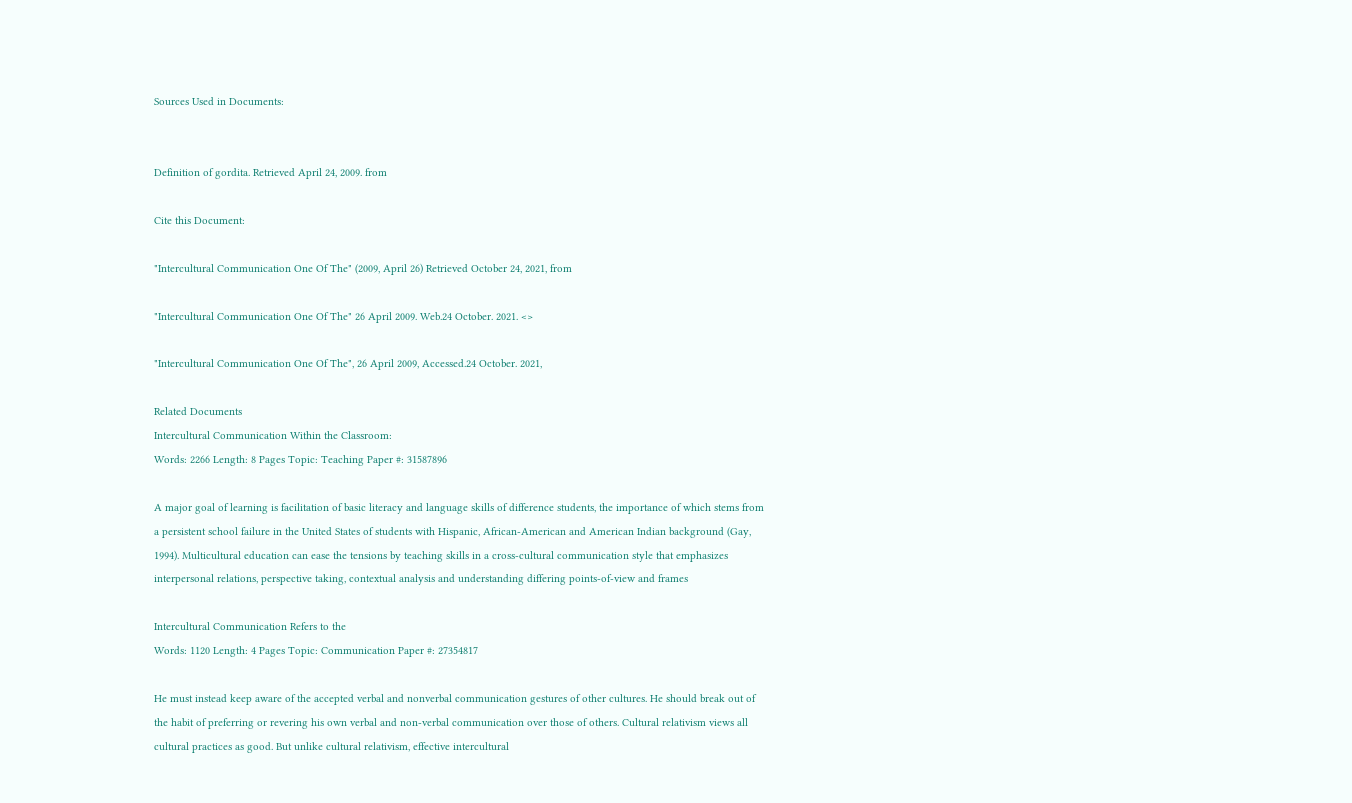Sources Used in Documents:


Definition of gordita. Retrieved April 24, 2009. from

Cite this Document:

"Intercultural Communication One Of The" (2009, April 26) Retrieved October 24, 2021, from

"Intercultural Communication One Of The" 26 April 2009. Web.24 October. 2021. <>

"Intercultural Communication One Of The", 26 April 2009, Accessed.24 October. 2021,

Related Documents
Intercultural Communication Within the Classroom:
Words: 2266 Length: 8 Pages Topic: Teaching Paper #: 31587896

A major goal of learning is facilitation of basic literacy and language skills of difference students, the importance of which stems from a persistent school failure in the United States of students with Hispanic, African-American and American Indian background (Gay, 1994). Multicultural education can ease the tensions by teaching skills in a cross-cultural communication style that emphasizes interpersonal relations, perspective taking, contextual analysis and understanding differing points-of-view and frames

Intercultural Communication Refers to the
Words: 1120 Length: 4 Pages Topic: Communication Paper #: 27354817

He must instead keep aware of the accepted verbal and nonverbal communication gestures of other cultures. He should break out of the habit of preferring or revering his own verbal and non-verbal communication over those of others. Cultural relativism views all cultural practices as good. But unlike cultural relativism, effective intercultural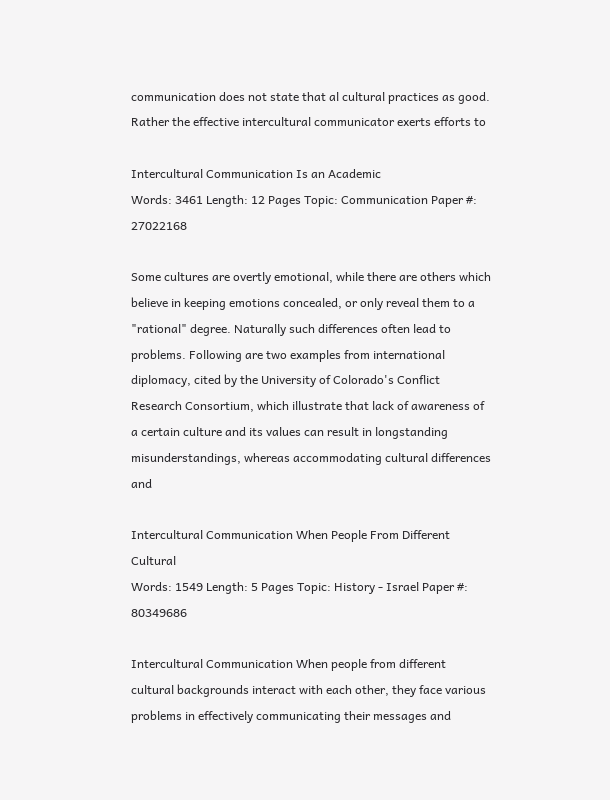communication does not state that al cultural practices as good. Rather the effective intercultural communicator exerts efforts to

Intercultural Communication Is an Academic
Words: 3461 Length: 12 Pages Topic: Communication Paper #: 27022168

Some cultures are overtly emotional, while there are others which believe in keeping emotions concealed, or only reveal them to a "rational" degree. Naturally such differences often lead to problems. Following are two examples from international diplomacy, cited by the University of Colorado's Conflict Research Consortium, which illustrate that lack of awareness of a certain culture and its values can result in longstanding misunderstandings, whereas accommodating cultural differences and

Intercultural Communication When People From Different Cultural
Words: 1549 Length: 5 Pages Topic: History - Israel Paper #: 80349686

Intercultural Communication When people from different cultural backgrounds interact with each other, they face various problems in effectively communicating their messages and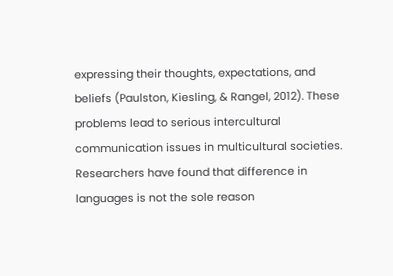expressing their thoughts, expectations, and beliefs (Paulston, Kiesling, & Rangel, 2012). These problems lead to serious intercultural communication issues in multicultural societies. Researchers have found that difference in languages is not the sole reason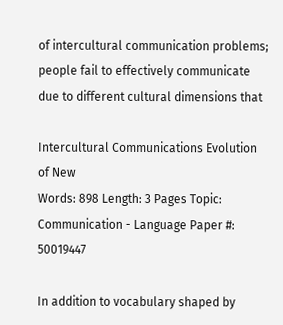of intercultural communication problems; people fail to effectively communicate due to different cultural dimensions that

Intercultural Communications Evolution of New
Words: 898 Length: 3 Pages Topic: Communication - Language Paper #: 50019447

In addition to vocabulary shaped by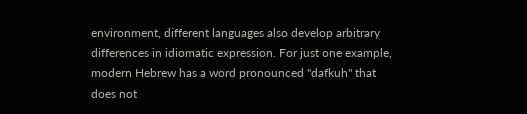environment, different languages also develop arbitrary differences in idiomatic expression. For just one example, modern Hebrew has a word pronounced "dafkuh" that does not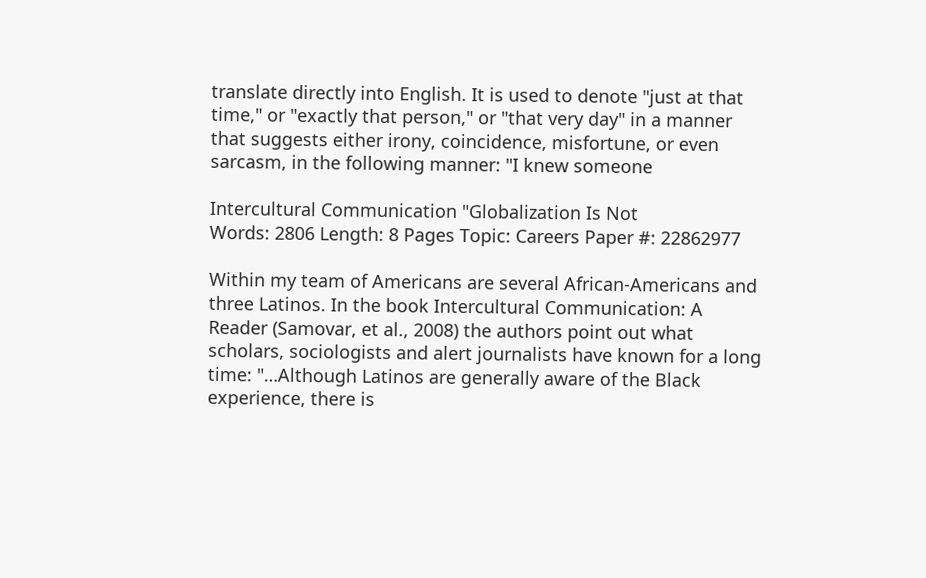translate directly into English. It is used to denote "just at that time," or "exactly that person," or "that very day" in a manner that suggests either irony, coincidence, misfortune, or even sarcasm, in the following manner: "I knew someone

Intercultural Communication "Globalization Is Not
Words: 2806 Length: 8 Pages Topic: Careers Paper #: 22862977

Within my team of Americans are several African-Americans and three Latinos. In the book Intercultural Communication: A Reader (Samovar, et al., 2008) the authors point out what scholars, sociologists and alert journalists have known for a long time: "…Although Latinos are generally aware of the Black experience, there is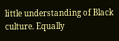little understanding of Black culture. Equally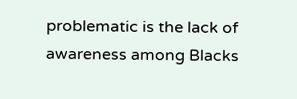problematic is the lack of awareness among Blacks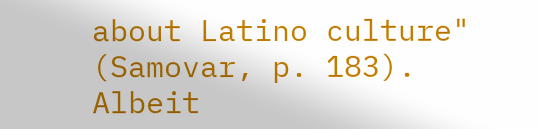about Latino culture" (Samovar, p. 183). Albeit